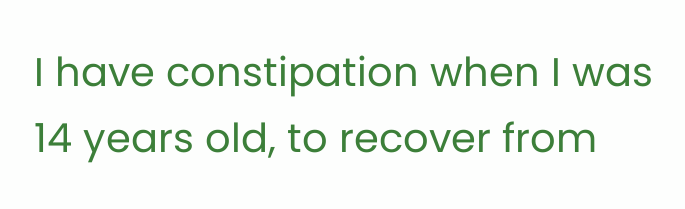I have constipation when I was 14 years old, to recover from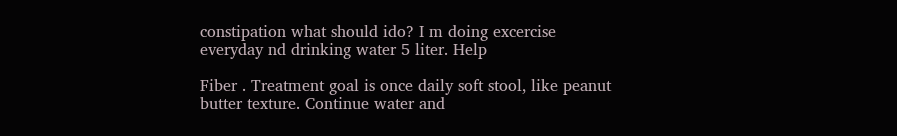constipation what should ido? I m doing excercise everyday nd drinking water 5 liter. Help

Fiber . Treatment goal is once daily soft stool, like peanut butter texture. Continue water and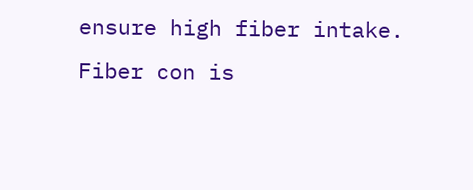ensure high fiber intake. Fiber con is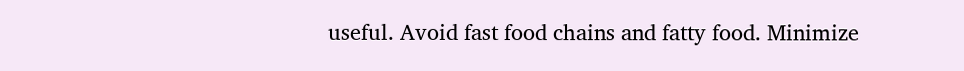useful. Avoid fast food chains and fatty food. Minimize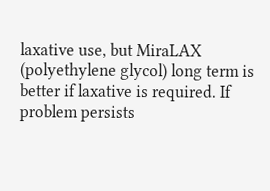laxative use, but MiraLAX (polyethylene glycol) long term is better if laxative is required. If problem persists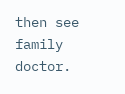then see family doctor.